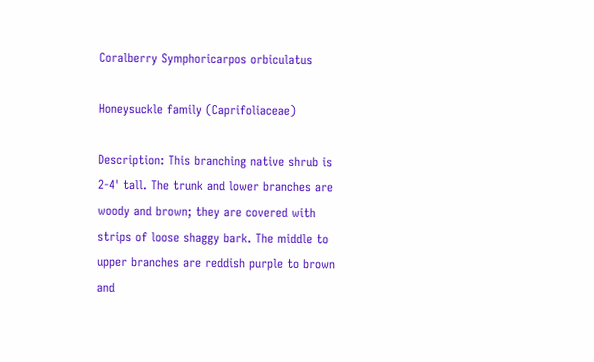Coralberry Symphoricarpos orbiculatus

Honeysuckle family (Caprifoliaceae)

Description: This branching native shrub is 2-4' tall. The trunk and lower branches are woody and brown; they are covered with strips of loose shaggy bark. The middle to upper branches are reddish purple to brown and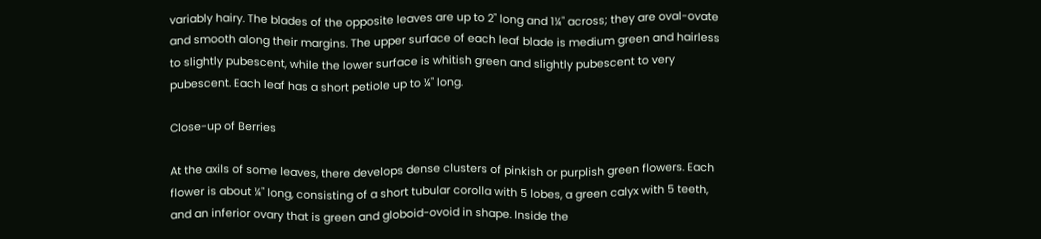variably hairy. The blades of the opposite leaves are up to 2" long and 1¼" across; they are oval-ovate and smooth along their margins. The upper surface of each leaf blade is medium green and hairless to slightly pubescent, while the lower surface is whitish green and slightly pubescent to very pubescent. Each leaf has a short petiole up to ¼" long.

Close-up of Berries

At the axils of some leaves, there develops dense clusters of pinkish or purplish green flowers. Each flower is about ¼" long, consisting of a short tubular corolla with 5 lobes, a green calyx with 5 teeth, and an inferior ovary that is green and globoid-ovoid in shape. Inside the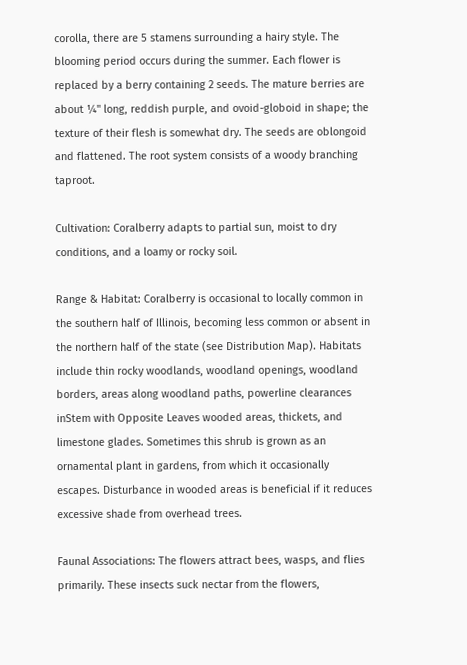corolla, there are 5 stamens surrounding a hairy style. The blooming period occurs during the summer. Each flower is replaced by a berry containing 2 seeds. The mature berries are about ¼" long, reddish purple, and ovoid-globoid in shape; the texture of their flesh is somewhat dry. The seeds are oblongoid and flattened. The root system consists of a woody branching taproot.

Cultivation: Coralberry adapts to partial sun, moist to dry conditions, and a loamy or rocky soil.

Range & Habitat: Coralberry is occasional to locally common in the southern half of Illinois, becoming less common or absent in the northern half of the state (see Distribution Map). Habitats include thin rocky woodlands, woodland openings, woodland borders, areas along woodland paths, powerline clearances inStem with Opposite Leaves wooded areas, thickets, and limestone glades. Sometimes this shrub is grown as an ornamental plant in gardens, from which it occasionally escapes. Disturbance in wooded areas is beneficial if it reduces excessive shade from overhead trees.

Faunal Associations: The flowers attract bees, wasps, and flies primarily. These insects suck nectar from the flowers,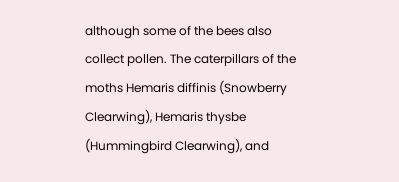although some of the bees also collect pollen. The caterpillars of the moths Hemaris diffinis (Snowberry Clearwing), Hemaris thysbe (Hummingbird Clearwing), and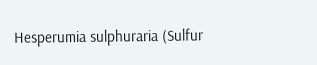Hesperumia sulphuraria (Sulfur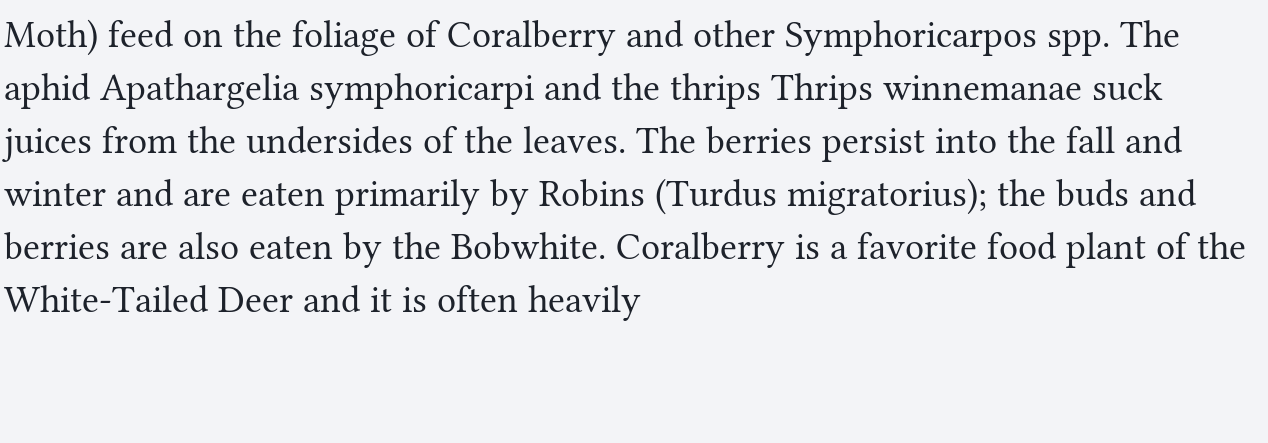Moth) feed on the foliage of Coralberry and other Symphoricarpos spp. The aphid Apathargelia symphoricarpi and the thrips Thrips winnemanae suck juices from the undersides of the leaves. The berries persist into the fall and winter and are eaten primarily by Robins (Turdus migratorius); the buds and berries are also eaten by the Bobwhite. Coralberry is a favorite food plant of the White-Tailed Deer and it is often heavily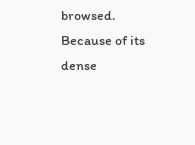browsed. Because of its dense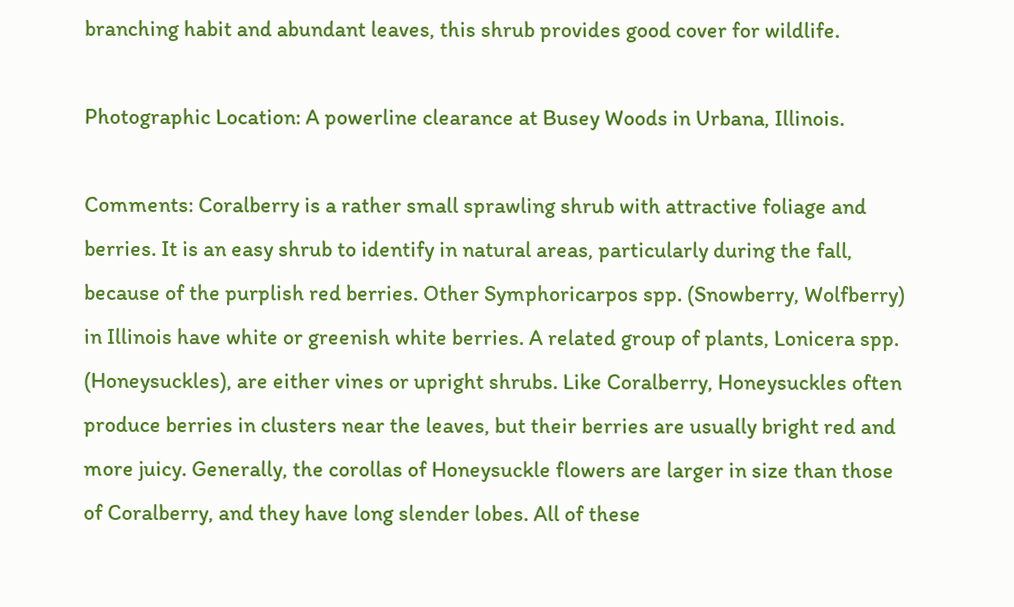branching habit and abundant leaves, this shrub provides good cover for wildlife.

Photographic Location: A powerline clearance at Busey Woods in Urbana, Illinois.

Comments: Coralberry is a rather small sprawling shrub with attractive foliage and berries. It is an easy shrub to identify in natural areas, particularly during the fall, because of the purplish red berries. Other Symphoricarpos spp. (Snowberry, Wolfberry) in Illinois have white or greenish white berries. A related group of plants, Lonicera spp. (Honeysuckles), are either vines or upright shrubs. Like Coralberry, Honeysuckles often produce berries in clusters near the leaves, but their berries are usually bright red and more juicy. Generally, the corollas of Honeysuckle flowers are larger in size than those of Coralberry, and they have long slender lobes. All of these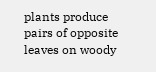plants produce pairs of opposite leaves on woody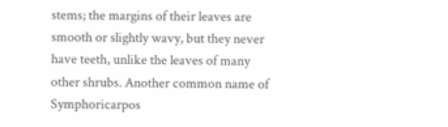stems; the margins of their leaves are smooth or slightly wavy, but they never have teeth, unlike the leaves of many other shrubs. Another common name of Symphoricarpos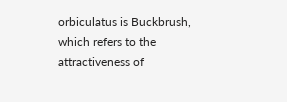orbiculatus is Buckbrush, which refers to the attractiveness of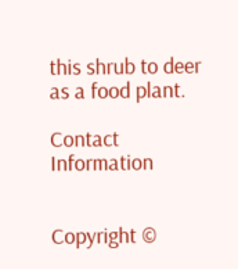this shrub to deer as a food plant.

Contact Information


Copyright ©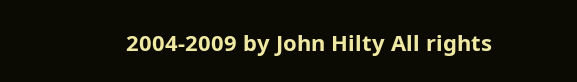2004-2009 by John Hilty All rights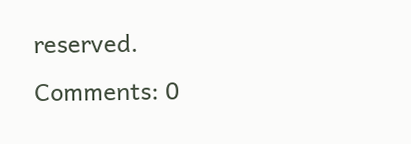reserved.
Comments: 0